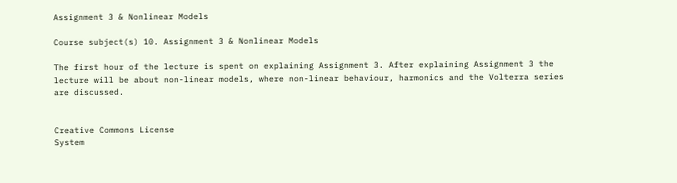Assignment 3 & Nonlinear Models

Course subject(s) 10. Assignment 3 & Nonlinear Models

The first hour of the lecture is spent on explaining Assignment 3. After explaining Assignment 3 the lecture will be about non-linear models, where non-linear behaviour, harmonics and the Volterra series are discussed.


Creative Commons License
System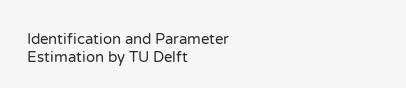Identification and Parameter Estimation by TU Delft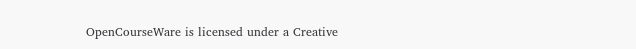OpenCourseWare is licensed under a Creative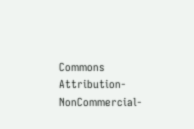Commons Attribution-NonCommercial-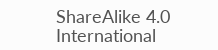ShareAlike 4.0 International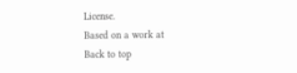License.
Based on a work at
Back to top